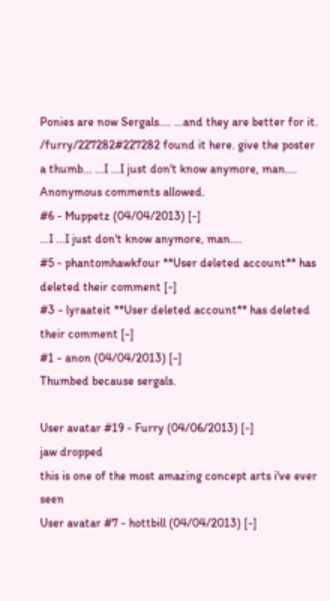Ponies are now Sergals.... ...and they are better for it. /furry/227282#227282 found it here. give the poster a thumb... ...I ...I just don't know anymore, man....
Anonymous comments allowed.
#6 - Muppetz (04/04/2013) [-]
...I ...I just don't know anymore, man....
#5 - phantomhawkfour **User deleted account** has deleted their comment [-]
#3 - lyraateit **User deleted account** has deleted their comment [-]
#1 - anon (04/04/2013) [-]
Thumbed because sergals.

User avatar #19 - Furry (04/06/2013) [-]
jaw dropped
this is one of the most amazing concept arts i've ever seen
User avatar #7 - hottbill (04/04/2013) [-]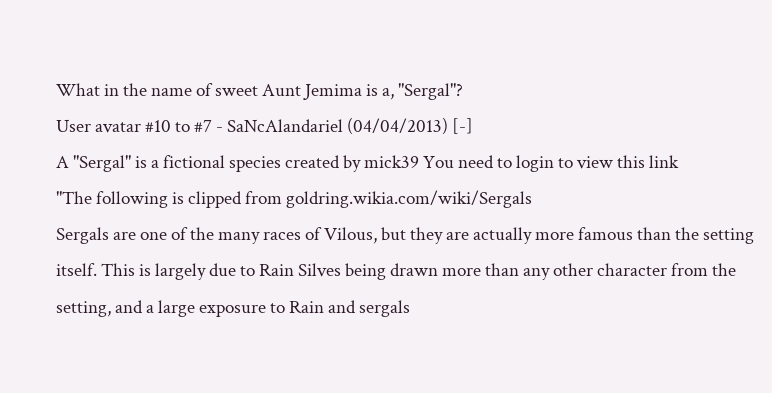What in the name of sweet Aunt Jemima is a, "Sergal"?
User avatar #10 to #7 - SaNcAlandariel (04/04/2013) [-]
A "Sergal" is a fictional species created by mick39 You need to login to view this link
"The following is clipped from goldring.wikia.com/wiki/Sergals
Sergals are one of the many races of Vilous, but they are actually more famous than the setting itself. This is largely due to Rain Silves being drawn more than any other character from the setting, and a large exposure to Rain and sergals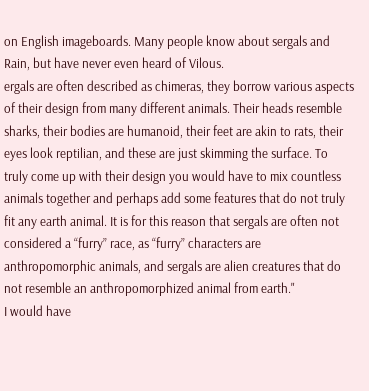on English imageboards. Many people know about sergals and Rain, but have never even heard of Vilous.
ergals are often described as chimeras, they borrow various aspects of their design from many different animals. Their heads resemble sharks, their bodies are humanoid, their feet are akin to rats, their eyes look reptilian, and these are just skimming the surface. To truly come up with their design you would have to mix countless animals together and perhaps add some features that do not truly fit any earth animal. It is for this reason that sergals are often not considered a “furry” race, as “furry” characters are anthropomorphic animals, and sergals are alien creatures that do not resemble an anthropomorphized animal from earth."
I would have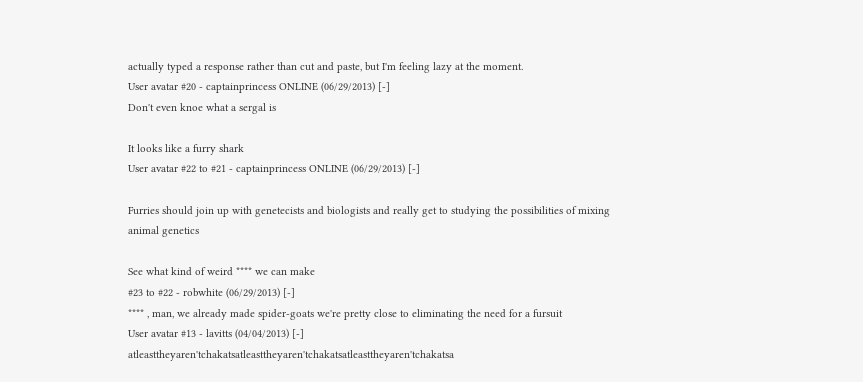actually typed a response rather than cut and paste, but I'm feeling lazy at the moment.
User avatar #20 - captainprincess ONLINE (06/29/2013) [-]
Don't even knoe what a sergal is

It looks like a furry shark
User avatar #22 to #21 - captainprincess ONLINE (06/29/2013) [-]

Furries should join up with genetecists and biologists and really get to studying the possibilities of mixing animal genetics

See what kind of weird **** we can make
#23 to #22 - robwhite (06/29/2013) [-]
**** , man, we already made spider-goats we're pretty close to eliminating the need for a fursuit
User avatar #13 - lavitts (04/04/2013) [-]
atleasttheyaren'tchakatsatleasttheyaren'tchakatsatleasttheyaren'tchakatsa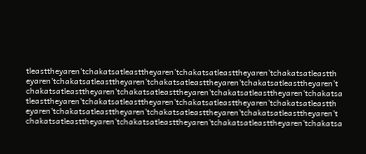tleasttheyaren'tchakatsatleasttheyaren'tchakatsatleasttheyaren'tchakatsatleastth eyaren'tchakatsatleasttheyaren'tchakatsatleasttheyaren'tchakatsatleasttheyaren't chakatsatleasttheyaren'tchakatsatleasttheyaren'tchakatsatleasttheyaren'tchakatsa tleasttheyaren'tchakatsatleasttheyaren'tchakatsatleasttheyaren'tchakatsatleastth eyaren'tchakatsatleasttheyaren'tchakatsatleasttheyaren'tchakatsatleasttheyaren't chakatsatleasttheyaren'tchakatsatleasttheyaren'tchakatsatleasttheyaren'tchakatsa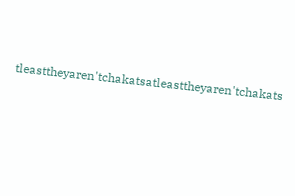tleasttheyaren'tchakatsatleasttheyaren'tchakats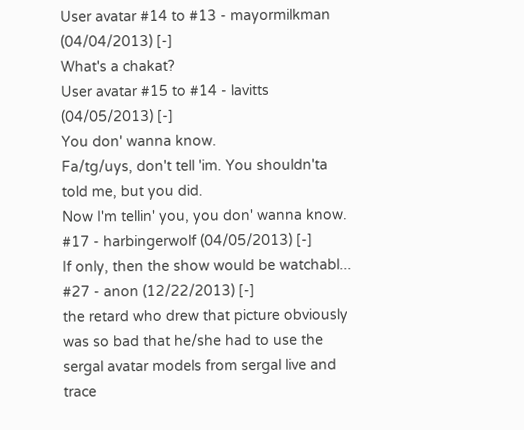User avatar #14 to #13 - mayormilkman (04/04/2013) [-]
What's a chakat?
User avatar #15 to #14 - lavitts (04/05/2013) [-]
You don' wanna know.
Fa/tg/uys, don't tell 'im. You shouldn'ta told me, but you did.
Now I'm tellin' you, you don' wanna know.
#17 - harbingerwolf (04/05/2013) [-]
If only, then the show would be watchabl...
#27 - anon (12/22/2013) [-]
the retard who drew that picture obviously was so bad that he/she had to use the sergal avatar models from sergal live and trace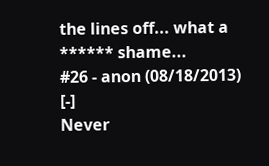the lines off... what a ****** shame...
#26 - anon (08/18/2013) [-]
Never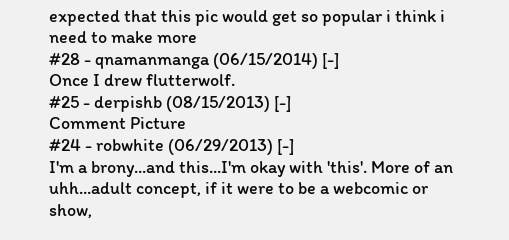expected that this pic would get so popular i think i need to make more
#28 - qnamanmanga (06/15/2014) [-]
Once I drew flutterwolf.
#25 - derpishb (08/15/2013) [-]
Comment Picture
#24 - robwhite (06/29/2013) [-]
I'm a brony...and this...I'm okay with 'this'. More of an uhh...adult concept, if it were to be a webcomic or show,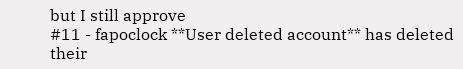but I still approve
#11 - fapoclock **User deleted account** has deleted their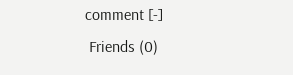comment [-]
 Friends (0)